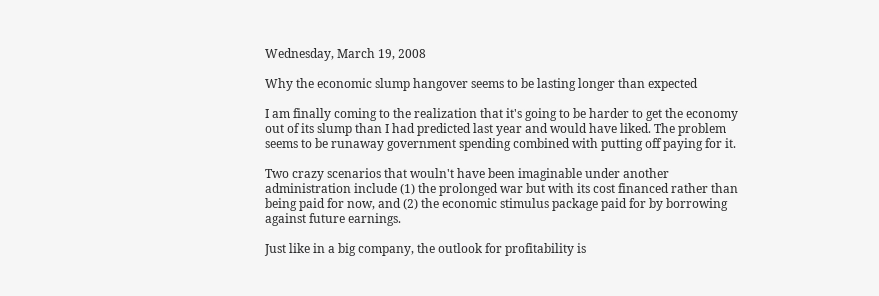Wednesday, March 19, 2008

Why the economic slump hangover seems to be lasting longer than expected

I am finally coming to the realization that it's going to be harder to get the economy out of its slump than I had predicted last year and would have liked. The problem seems to be runaway government spending combined with putting off paying for it.

Two crazy scenarios that wouln't have been imaginable under another administration include (1) the prolonged war but with its cost financed rather than being paid for now, and (2) the economic stimulus package paid for by borrowing against future earnings.

Just like in a big company, the outlook for profitability is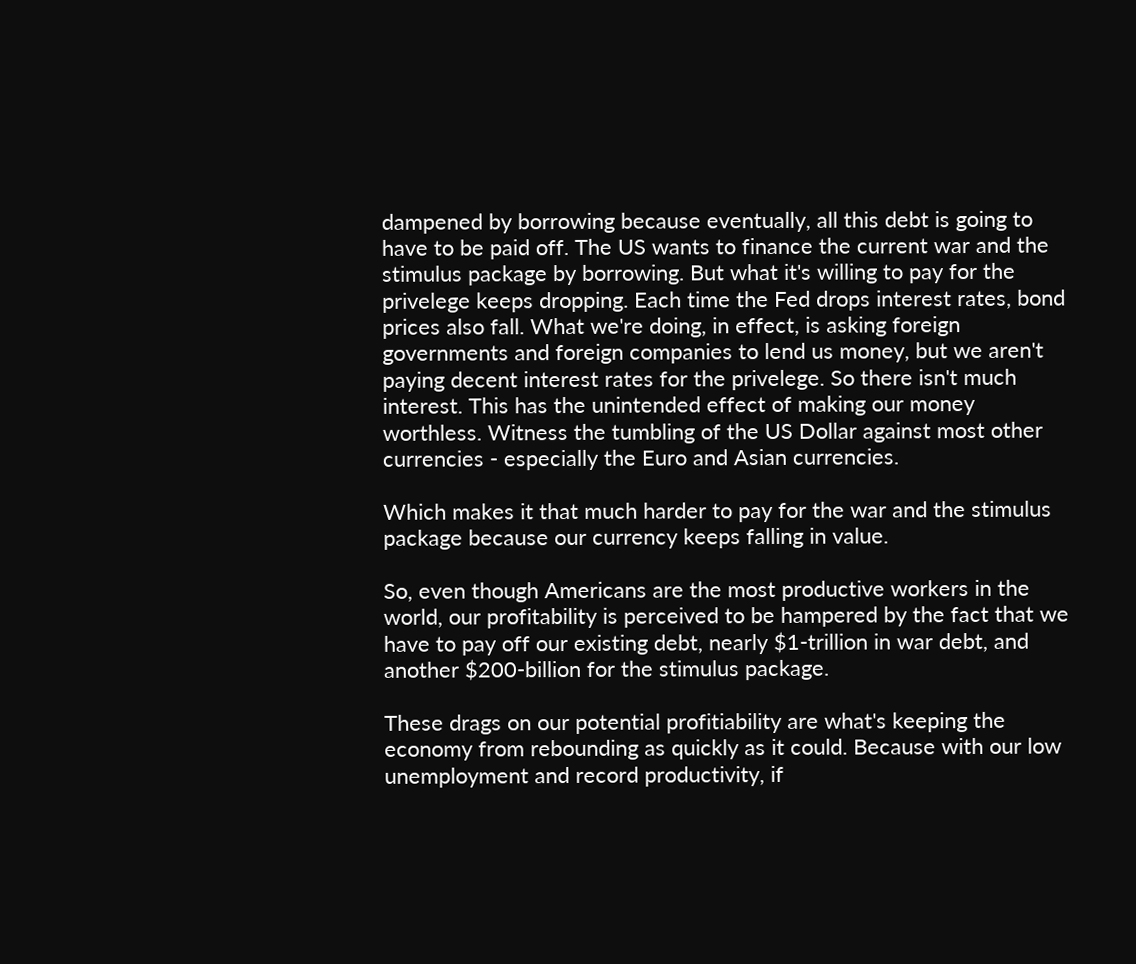dampened by borrowing because eventually, all this debt is going to have to be paid off. The US wants to finance the current war and the stimulus package by borrowing. But what it's willing to pay for the privelege keeps dropping. Each time the Fed drops interest rates, bond prices also fall. What we're doing, in effect, is asking foreign governments and foreign companies to lend us money, but we aren't paying decent interest rates for the privelege. So there isn't much interest. This has the unintended effect of making our money worthless. Witness the tumbling of the US Dollar against most other currencies - especially the Euro and Asian currencies.

Which makes it that much harder to pay for the war and the stimulus package because our currency keeps falling in value.

So, even though Americans are the most productive workers in the world, our profitability is perceived to be hampered by the fact that we have to pay off our existing debt, nearly $1-trillion in war debt, and another $200-billion for the stimulus package.

These drags on our potential profitiability are what's keeping the economy from rebounding as quickly as it could. Because with our low unemployment and record productivity, if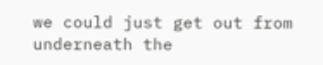we could just get out from underneath the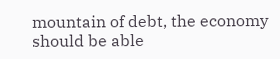mountain of debt, the economy should be able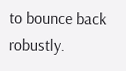to bounce back robustly.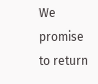We promise to return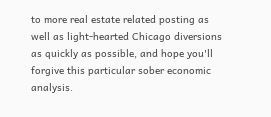to more real estate related posting as well as light-hearted Chicago diversions as quickly as possible, and hope you'll forgive this particular sober economic analysis.